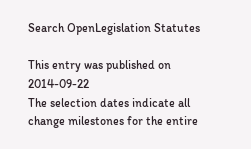Search OpenLegislation Statutes

This entry was published on 2014-09-22
The selection dates indicate all change milestones for the entire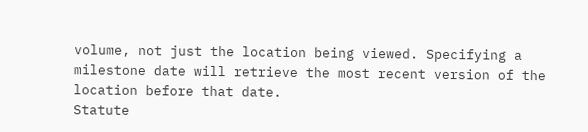volume, not just the location being viewed. Specifying a milestone date will retrieve the most recent version of the location before that date.
Statute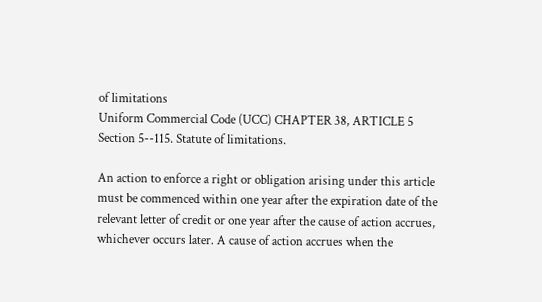of limitations
Uniform Commercial Code (UCC) CHAPTER 38, ARTICLE 5
Section 5--115. Statute of limitations.

An action to enforce a right or obligation arising under this article
must be commenced within one year after the expiration date of the
relevant letter of credit or one year after the cause of action accrues,
whichever occurs later. A cause of action accrues when the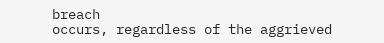breach
occurs, regardless of the aggrieved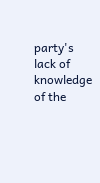party's lack of knowledge of the